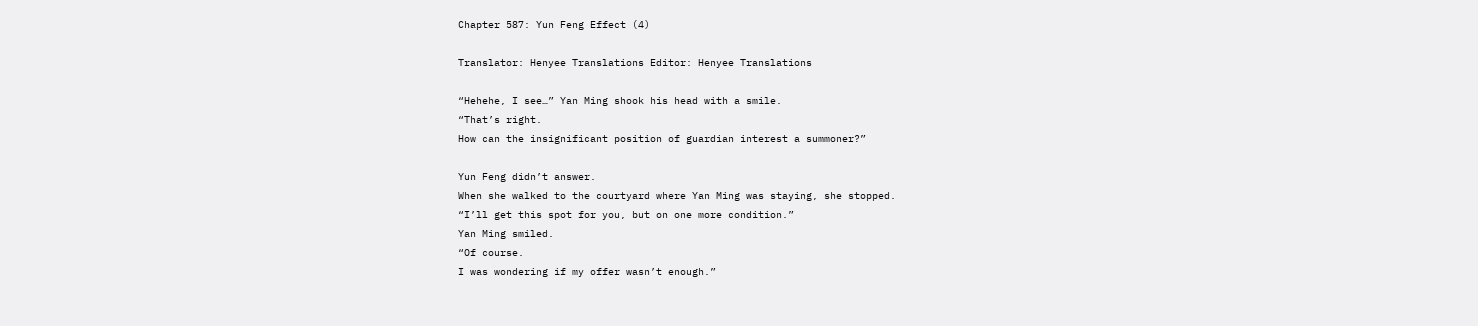Chapter 587: Yun Feng Effect (4)

Translator: Henyee Translations Editor: Henyee Translations

“Hehehe, I see…” Yan Ming shook his head with a smile.
“That’s right.
How can the insignificant position of guardian interest a summoner?”

Yun Feng didn’t answer.
When she walked to the courtyard where Yan Ming was staying, she stopped.
“I’ll get this spot for you, but on one more condition.”
Yan Ming smiled.
“Of course.
I was wondering if my offer wasn’t enough.”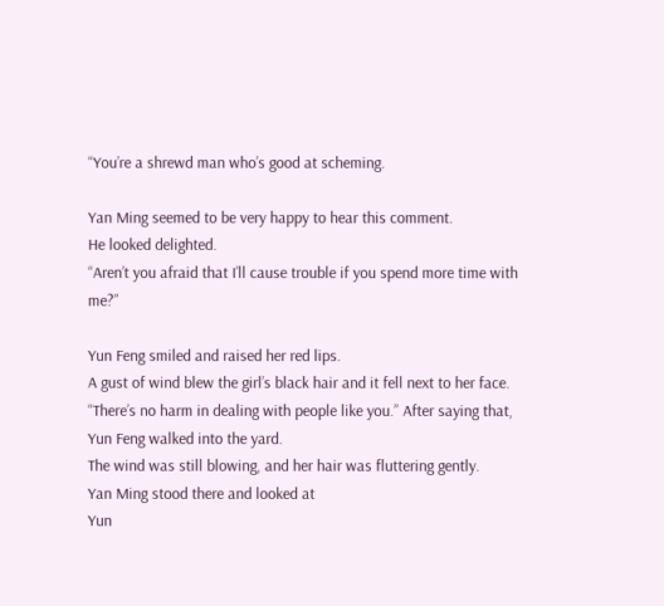“You’re a shrewd man who’s good at scheming.

Yan Ming seemed to be very happy to hear this comment.
He looked delighted.
“Aren’t you afraid that I’ll cause trouble if you spend more time with me?”

Yun Feng smiled and raised her red lips.
A gust of wind blew the girl’s black hair and it fell next to her face.
“There’s no harm in dealing with people like you.” After saying that, Yun Feng walked into the yard.
The wind was still blowing, and her hair was fluttering gently.
Yan Ming stood there and looked at
Yun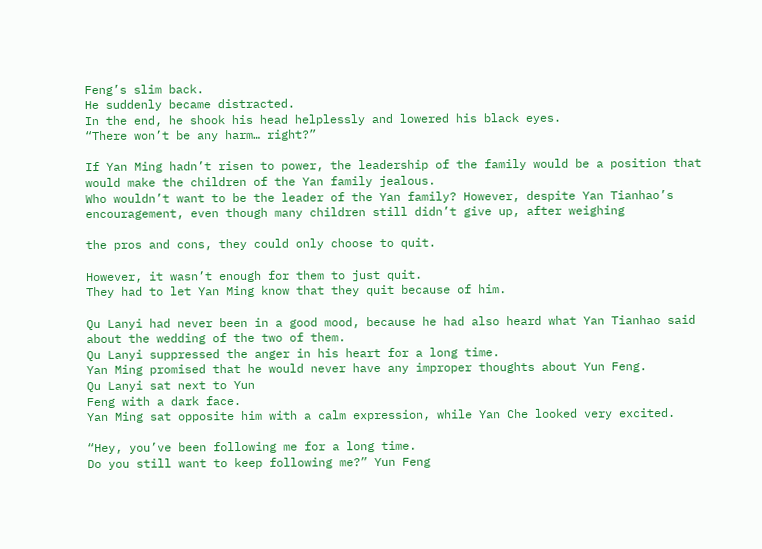Feng’s slim back.
He suddenly became distracted.
In the end, he shook his head helplessly and lowered his black eyes.
“There won’t be any harm… right?”

If Yan Ming hadn’t risen to power, the leadership of the family would be a position that would make the children of the Yan family jealous.
Who wouldn’t want to be the leader of the Yan family? However, despite Yan Tianhao’s encouragement, even though many children still didn’t give up, after weighing

the pros and cons, they could only choose to quit.

However, it wasn’t enough for them to just quit.
They had to let Yan Ming know that they quit because of him.

Qu Lanyi had never been in a good mood, because he had also heard what Yan Tianhao said about the wedding of the two of them.
Qu Lanyi suppressed the anger in his heart for a long time.
Yan Ming promised that he would never have any improper thoughts about Yun Feng.
Qu Lanyi sat next to Yun
Feng with a dark face.
Yan Ming sat opposite him with a calm expression, while Yan Che looked very excited.

“Hey, you’ve been following me for a long time.
Do you still want to keep following me?” Yun Feng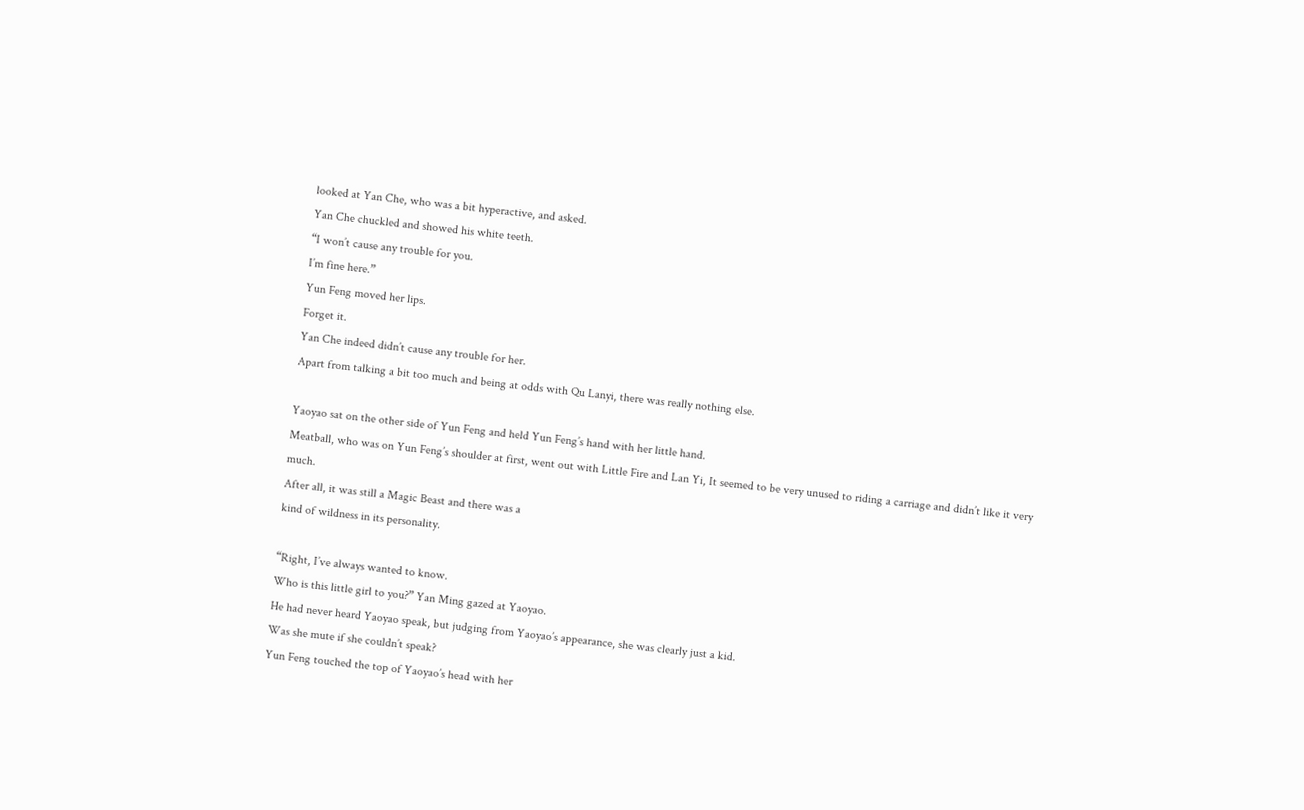looked at Yan Che, who was a bit hyperactive, and asked.
Yan Che chuckled and showed his white teeth.
“I won’t cause any trouble for you.
I’m fine here.”
Yun Feng moved her lips.
Forget it.
Yan Che indeed didn’t cause any trouble for her.
Apart from talking a bit too much and being at odds with Qu Lanyi, there was really nothing else.

Yaoyao sat on the other side of Yun Feng and held Yun Feng’s hand with her little hand.
Meatball, who was on Yun Feng’s shoulder at first, went out with Little Fire and Lan Yi, It seemed to be very unused to riding a carriage and didn’t like it very much.
After all, it was still a Magic Beast and there was a
kind of wildness in its personality.

“Right, I’ve always wanted to know.
Who is this little girl to you?” Yan Ming gazed at Yaoyao.
He had never heard Yaoyao speak, but judging from Yaoyao’s appearance, she was clearly just a kid.
Was she mute if she couldn’t speak?
Yun Feng touched the top of Yaoyao’s head with her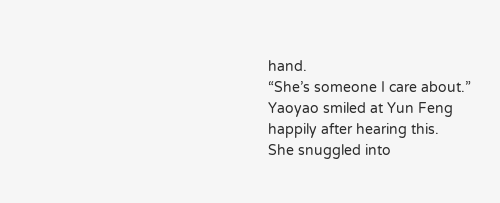hand.
“She’s someone I care about.” Yaoyao smiled at Yun Feng happily after hearing this.
She snuggled into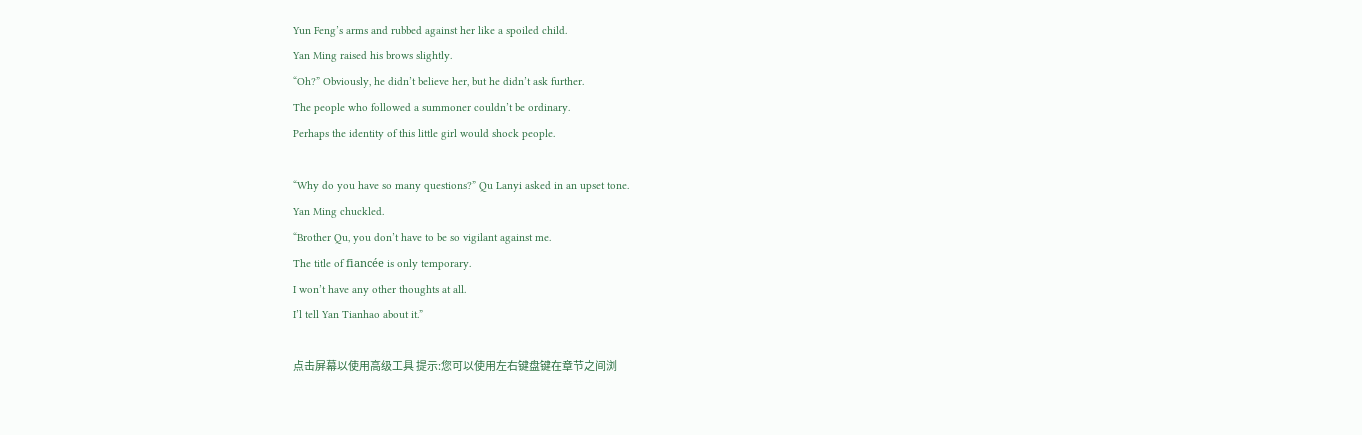Yun Feng’s arms and rubbed against her like a spoiled child.
Yan Ming raised his brows slightly.
“Oh?” Obviously, he didn’t believe her, but he didn’t ask further.
The people who followed a summoner couldn’t be ordinary.
Perhaps the identity of this little girl would shock people.

“Why do you have so many questions?” Qu Lanyi asked in an upset tone.
Yan Ming chuckled.
“Brother Qu, you don’t have to be so vigilant against me.
The title of fiancée is only temporary.
I won’t have any other thoughts at all.
I’l tell Yan Tianhao about it.”

点击屏幕以使用高级工具 提示:您可以使用左右键盘键在章节之间浏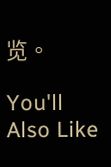览。

You'll Also Like